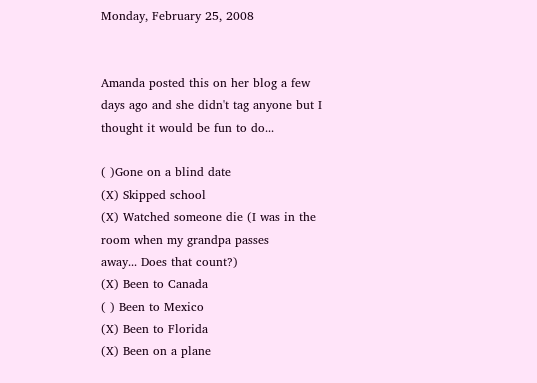Monday, February 25, 2008


Amanda posted this on her blog a few days ago and she didn't tag anyone but I thought it would be fun to do...

( )Gone on a blind date
(X) Skipped school
(X) Watched someone die (I was in the room when my grandpa passes
away... Does that count?)
(X) Been to Canada
( ) Been to Mexico
(X) Been to Florida
(X) Been on a plane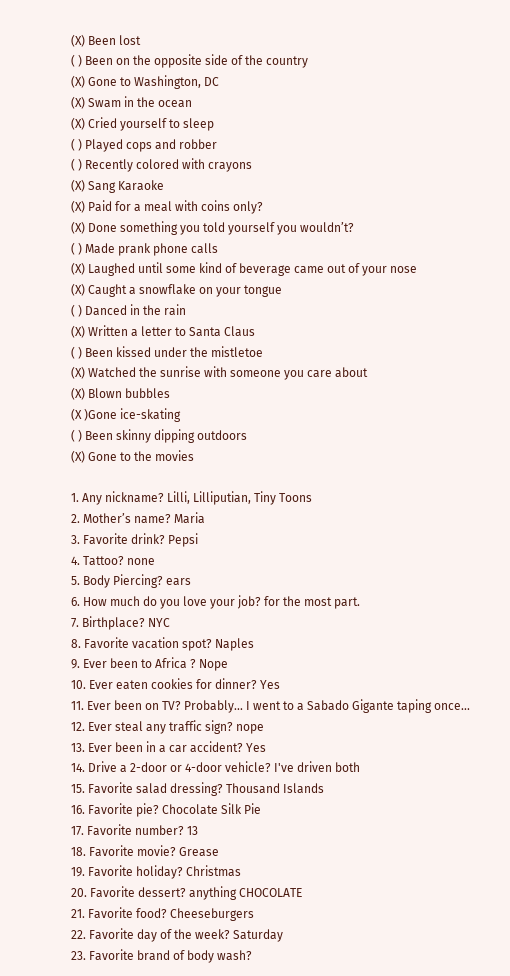(X) Been lost
( ) Been on the opposite side of the country
(X) Gone to Washington, DC
(X) Swam in the ocean
(X) Cried yourself to sleep
( ) Played cops and robber
( ) Recently colored with crayons
(X) Sang Karaoke
(X) Paid for a meal with coins only?
(X) Done something you told yourself you wouldn’t?
( ) Made prank phone calls
(X) Laughed until some kind of beverage came out of your nose
(X) Caught a snowflake on your tongue
( ) Danced in the rain
(X) Written a letter to Santa Claus
( ) Been kissed under the mistletoe
(X) Watched the sunrise with someone you care about
(X) Blown bubbles
(X )Gone ice-skating
( ) Been skinny dipping outdoors
(X) Gone to the movies

1. Any nickname? Lilli, Lilliputian, Tiny Toons
2. Mother’s name? Maria
3. Favorite drink? Pepsi
4. Tattoo? none
5. Body Piercing? ears
6. How much do you love your job? for the most part.
7. Birthplace? NYC
8. Favorite vacation spot? Naples
9. Ever been to Africa ? Nope
10. Ever eaten cookies for dinner? Yes
11. Ever been on TV? Probably... I went to a Sabado Gigante taping once...
12. Ever steal any traffic sign? nope
13. Ever been in a car accident? Yes
14. Drive a 2-door or 4-door vehicle? I've driven both
15. Favorite salad dressing? Thousand Islands
16. Favorite pie? Chocolate Silk Pie
17. Favorite number? 13
18. Favorite movie? Grease
19. Favorite holiday? Christmas
20. Favorite dessert? anything CHOCOLATE
21. Favorite food? Cheeseburgers
22. Favorite day of the week? Saturday
23. Favorite brand of body wash?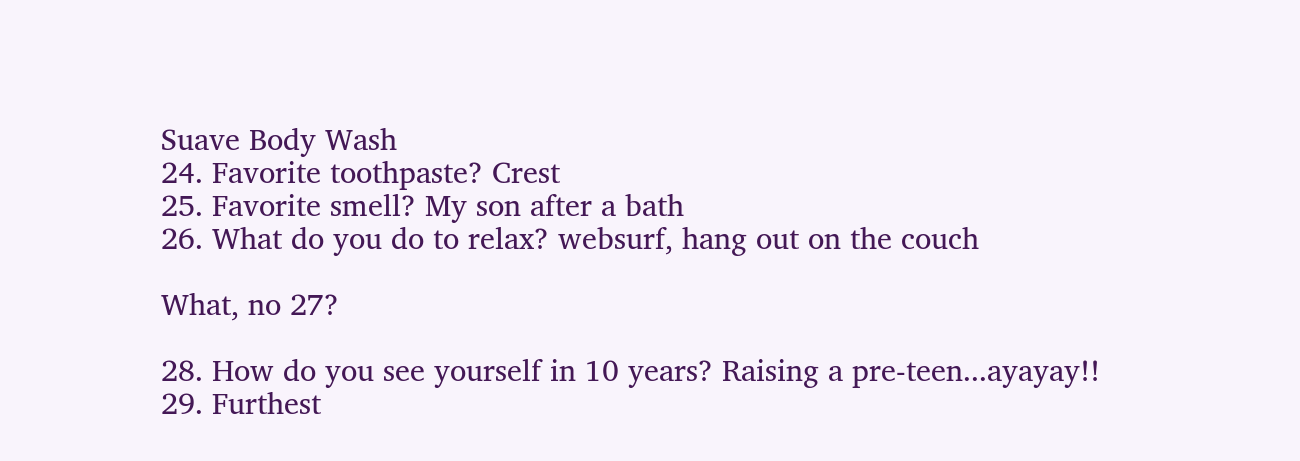Suave Body Wash
24. Favorite toothpaste? Crest
25. Favorite smell? My son after a bath
26. What do you do to relax? websurf, hang out on the couch

What, no 27?

28. How do you see yourself in 10 years? Raising a pre-teen...ayayay!!
29. Furthest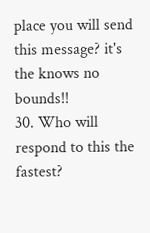place you will send this message? it's the knows no bounds!!
30. Who will respond to this the fastest?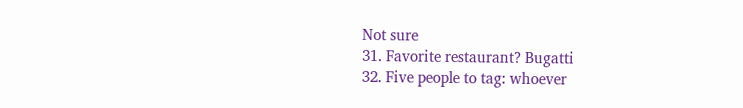Not sure
31. Favorite restaurant? Bugatti
32. Five people to tag: whoever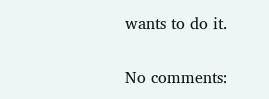wants to do it.

No comments: